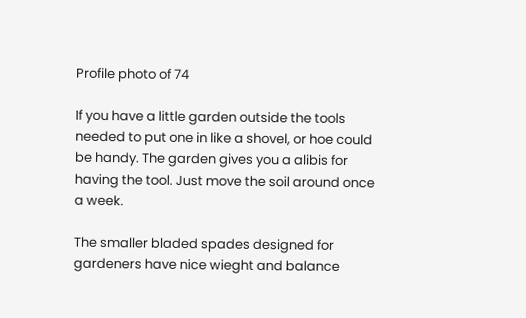Profile photo of 74

If you have a little garden outside the tools needed to put one in like a shovel, or hoe could be handy. The garden gives you a alibis for having the tool. Just move the soil around once a week.

The smaller bladed spades designed for gardeners have nice wieght and balance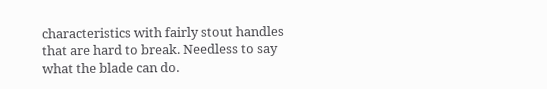characteristics with fairly stout handles that are hard to break. Needless to say what the blade can do.